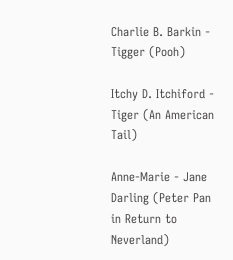Charlie B. Barkin - Tigger (Pooh)

Itchy D. Itchiford - Tiger (An American Tail)

Anne-Marie - Jane Darling (Peter Pan in Return to Neverland)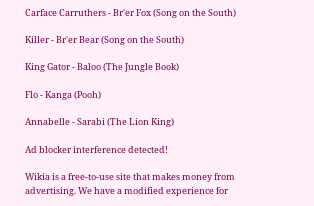Carface Carruthers - Br'er Fox (Song on the South)

Killer - Br'er Bear (Song on the South)

King Gator - Baloo (The Jungle Book)

Flo - Kanga (Pooh)

Annabelle - Sarabi (The Lion King)

Ad blocker interference detected!

Wikia is a free-to-use site that makes money from advertising. We have a modified experience for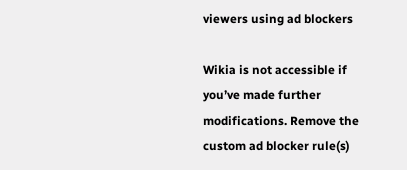viewers using ad blockers

Wikia is not accessible if you’ve made further modifications. Remove the custom ad blocker rule(s)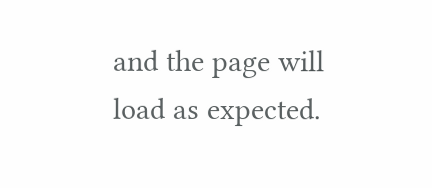and the page will load as expected.